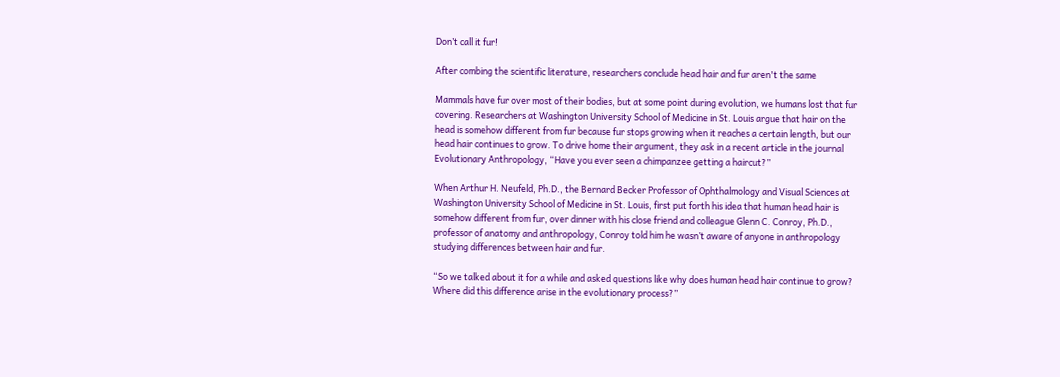Don’t call it fur!

After combing the scientific literature, researchers conclude head hair and fur aren't the same

Mammals have fur over most of their bodies, but at some point during evolution, we humans lost that fur covering. Researchers at Washington University School of Medicine in St. Louis argue that hair on the head is somehow different from fur because fur stops growing when it reaches a certain length, but our head hair continues to grow. To drive home their argument, they ask in a recent article in the journal Evolutionary Anthropology, “Have you ever seen a chimpanzee getting a haircut?”

When Arthur H. Neufeld, Ph.D., the Bernard Becker Professor of Ophthalmology and Visual Sciences at Washington University School of Medicine in St. Louis, first put forth his idea that human head hair is somehow different from fur, over dinner with his close friend and colleague Glenn C. Conroy, Ph.D., professor of anatomy and anthropology, Conroy told him he wasn’t aware of anyone in anthropology studying differences between hair and fur.

“So we talked about it for a while and asked questions like why does human head hair continue to grow? Where did this difference arise in the evolutionary process?”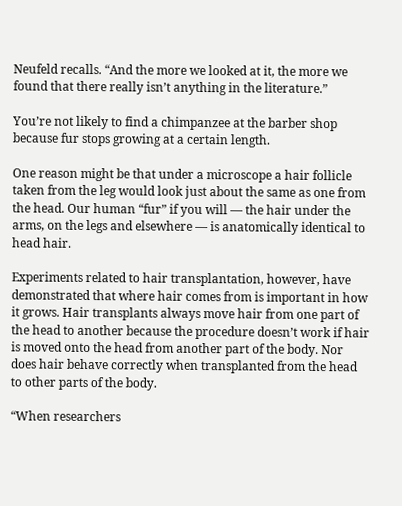Neufeld recalls. “And the more we looked at it, the more we found that there really isn’t anything in the literature.”

You’re not likely to find a chimpanzee at the barber shop because fur stops growing at a certain length.

One reason might be that under a microscope a hair follicle taken from the leg would look just about the same as one from the head. Our human “fur” if you will — the hair under the arms, on the legs and elsewhere — is anatomically identical to head hair.

Experiments related to hair transplantation, however, have demonstrated that where hair comes from is important in how it grows. Hair transplants always move hair from one part of the head to another because the procedure doesn’t work if hair is moved onto the head from another part of the body. Nor does hair behave correctly when transplanted from the head to other parts of the body.

“When researchers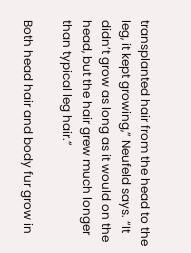transplanted hair from the head to the leg, it kept growing,” Neufeld says. “It didn’t grow as long as it would on the head, but the hair grew much longer than typical leg hair.”

Both head hair and body fur grow in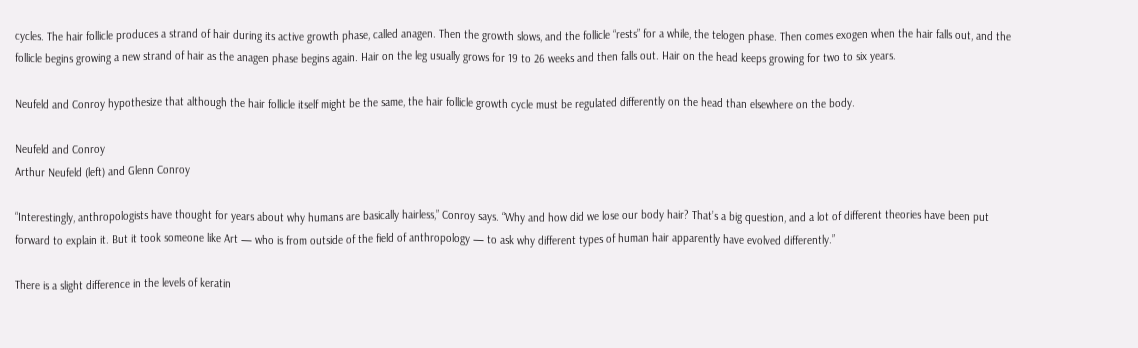cycles. The hair follicle produces a strand of hair during its active growth phase, called anagen. Then the growth slows, and the follicle “rests” for a while, the telogen phase. Then comes exogen when the hair falls out, and the follicle begins growing a new strand of hair as the anagen phase begins again. Hair on the leg usually grows for 19 to 26 weeks and then falls out. Hair on the head keeps growing for two to six years.

Neufeld and Conroy hypothesize that although the hair follicle itself might be the same, the hair follicle growth cycle must be regulated differently on the head than elsewhere on the body.

Neufeld and Conroy
Arthur Neufeld (left) and Glenn Conroy

“Interestingly, anthropologists have thought for years about why humans are basically hairless,” Conroy says. “Why and how did we lose our body hair? That’s a big question, and a lot of different theories have been put forward to explain it. But it took someone like Art — who is from outside of the field of anthropology — to ask why different types of human hair apparently have evolved differently.”

There is a slight difference in the levels of keratin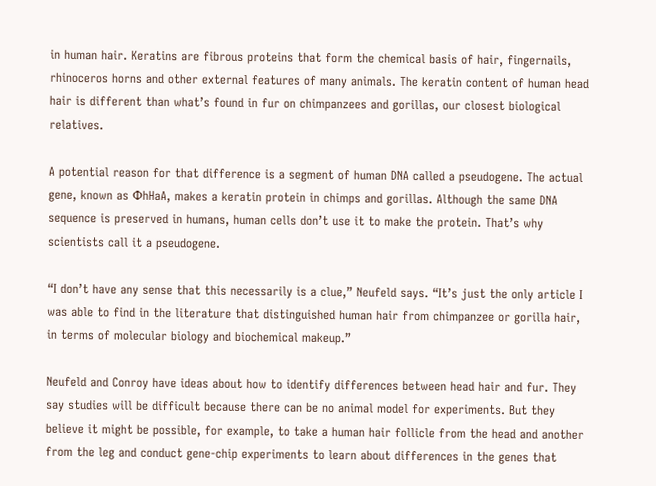in human hair. Keratins are fibrous proteins that form the chemical basis of hair, fingernails, rhinoceros horns and other external features of many animals. The keratin content of human head hair is different than what’s found in fur on chimpanzees and gorillas, our closest biological relatives.

A potential reason for that difference is a segment of human DNA called a pseudogene. The actual gene, known as ΦhHaA, makes a keratin protein in chimps and gorillas. Although the same DNA sequence is preserved in humans, human cells don’t use it to make the protein. That’s why scientists call it a pseudogene.

“I don’t have any sense that this necessarily is a clue,” Neufeld says. “It’s just the only article I was able to find in the literature that distinguished human hair from chimpanzee or gorilla hair, in terms of molecular biology and biochemical makeup.”

Neufeld and Conroy have ideas about how to identify differences between head hair and fur. They say studies will be difficult because there can be no animal model for experiments. But they believe it might be possible, for example, to take a human hair follicle from the head and another from the leg and conduct gene-chip experiments to learn about differences in the genes that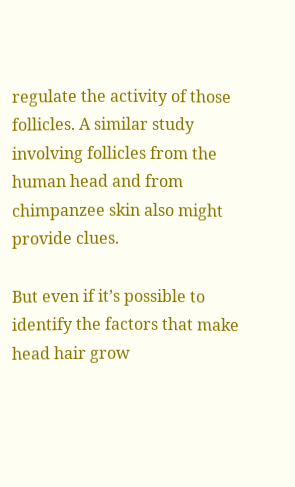regulate the activity of those follicles. A similar study involving follicles from the human head and from chimpanzee skin also might provide clues.

But even if it’s possible to identify the factors that make head hair grow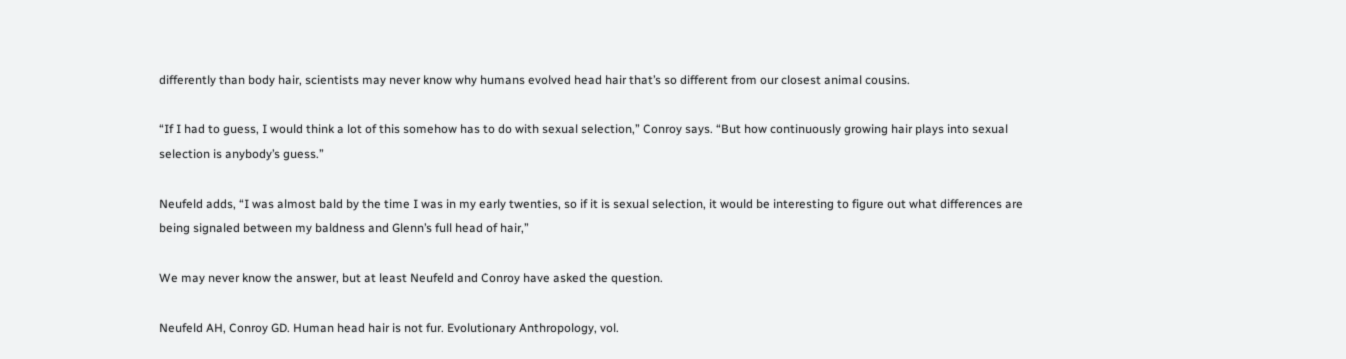differently than body hair, scientists may never know why humans evolved head hair that’s so different from our closest animal cousins.

“If I had to guess, I would think a lot of this somehow has to do with sexual selection,” Conroy says. “But how continuously growing hair plays into sexual selection is anybody’s guess.”

Neufeld adds, “I was almost bald by the time I was in my early twenties, so if it is sexual selection, it would be interesting to figure out what differences are being signaled between my baldness and Glenn’s full head of hair,”

We may never know the answer, but at least Neufeld and Conroy have asked the question.

Neufeld AH, Conroy GD. Human head hair is not fur. Evolutionary Anthropology, vol.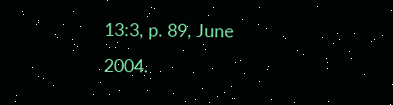13:3, p. 89, June 2004.